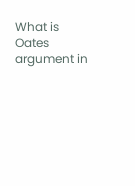What is Oates argument in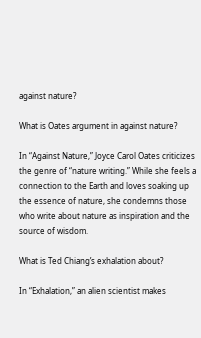against nature?

What is Oates argument in against nature?

In “Against Nature,” Joyce Carol Oates criticizes the genre of “nature writing.” While she feels a connection to the Earth and loves soaking up the essence of nature, she condemns those who write about nature as inspiration and the source of wisdom.

What is Ted Chiang’s exhalation about?

In “Exhalation,” an alien scientist makes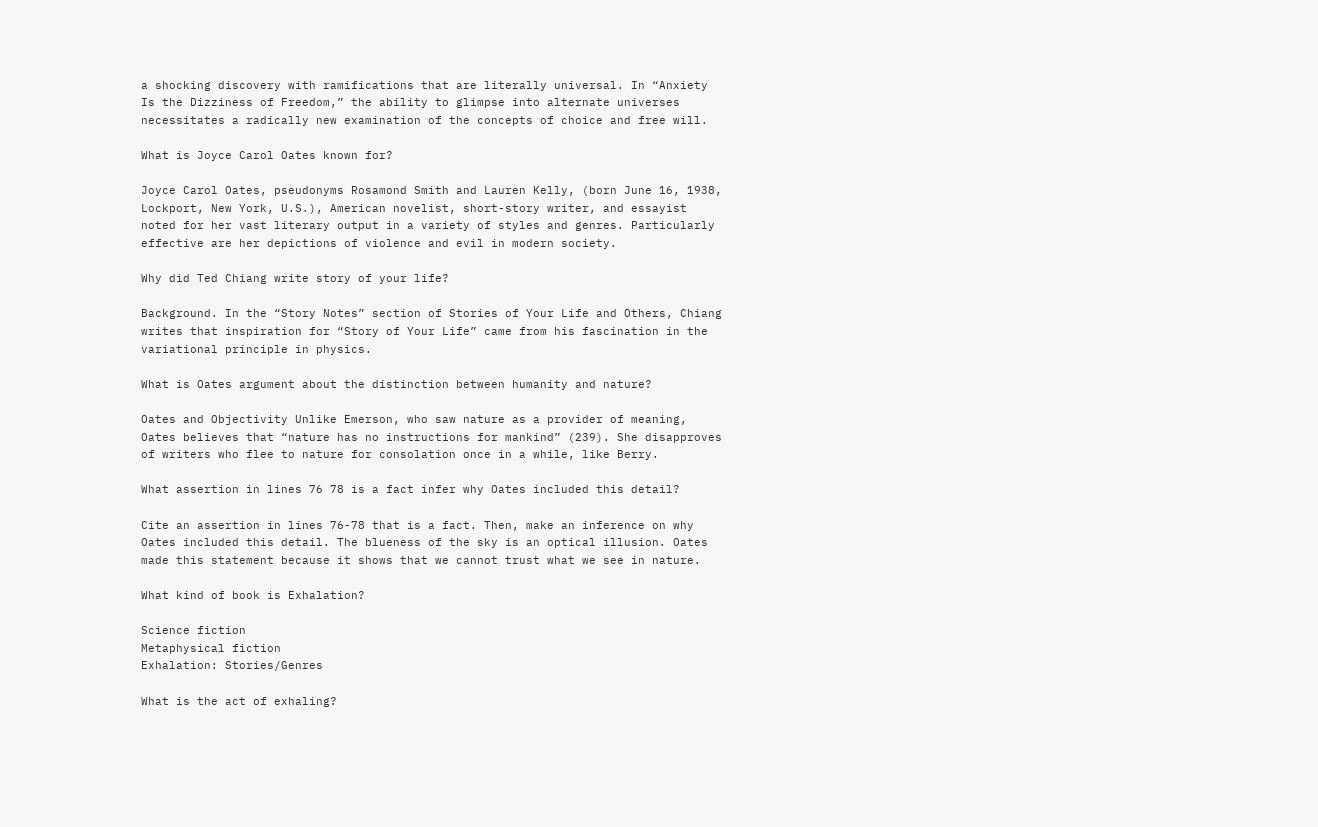a shocking discovery with ramifications that are literally universal. In “Anxiety Is the Dizziness of Freedom,” the ability to glimpse into alternate universes necessitates a radically new examination of the concepts of choice and free will.

What is Joyce Carol Oates known for?

Joyce Carol Oates, pseudonyms Rosamond Smith and Lauren Kelly, (born June 16, 1938, Lockport, New York, U.S.), American novelist, short-story writer, and essayist noted for her vast literary output in a variety of styles and genres. Particularly effective are her depictions of violence and evil in modern society.

Why did Ted Chiang write story of your life?

Background. In the “Story Notes” section of Stories of Your Life and Others, Chiang writes that inspiration for “Story of Your Life” came from his fascination in the variational principle in physics.

What is Oates argument about the distinction between humanity and nature?

Oates and Objectivity Unlike Emerson, who saw nature as a provider of meaning, Oates believes that “nature has no instructions for mankind” (239). She disapproves of writers who flee to nature for consolation once in a while, like Berry.

What assertion in lines 76 78 is a fact infer why Oates included this detail?

Cite an assertion in lines 76-78 that is a fact. Then, make an inference on why Oates included this detail. The blueness of the sky is an optical illusion. Oates made this statement because it shows that we cannot trust what we see in nature.

What kind of book is Exhalation?

Science fiction
Metaphysical fiction
Exhalation: Stories/Genres

What is the act of exhaling?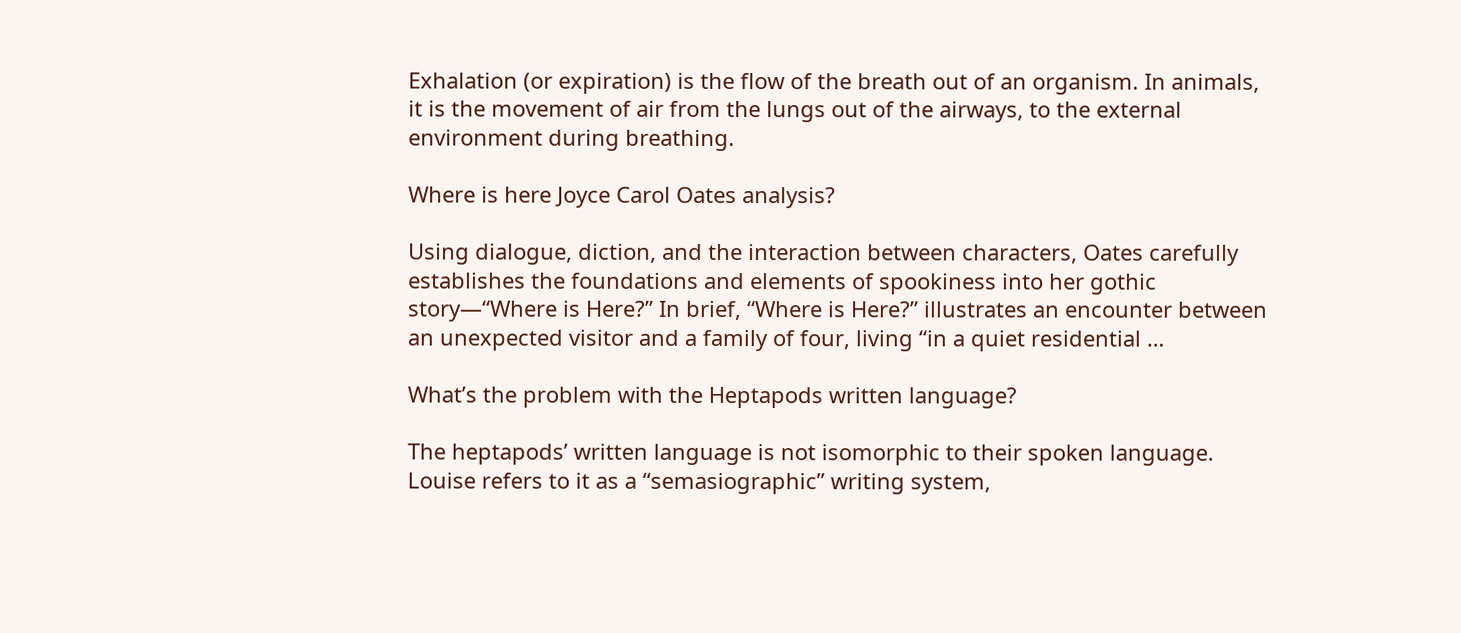Exhalation (or expiration) is the flow of the breath out of an organism. In animals, it is the movement of air from the lungs out of the airways, to the external environment during breathing.

Where is here Joyce Carol Oates analysis?

Using dialogue, diction, and the interaction between characters, Oates carefully establishes the foundations and elements of spookiness into her gothic story—“Where is Here?” In brief, “Where is Here?” illustrates an encounter between an unexpected visitor and a family of four, living “in a quiet residential …

What’s the problem with the Heptapods written language?

The heptapods’ written language is not isomorphic to their spoken language. Louise refers to it as a “semasiographic” writing system,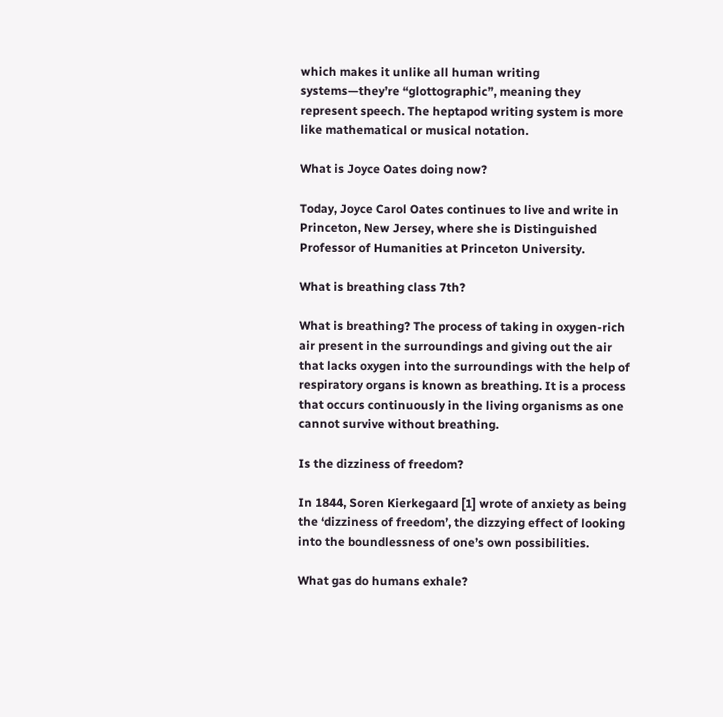which makes it unlike all human writing systems—they’re “glottographic”, meaning they represent speech. The heptapod writing system is more like mathematical or musical notation.

What is Joyce Oates doing now?

Today, Joyce Carol Oates continues to live and write in Princeton, New Jersey, where she is Distinguished Professor of Humanities at Princeton University.

What is breathing class 7th?

What is breathing? The process of taking in oxygen-rich air present in the surroundings and giving out the air that lacks oxygen into the surroundings with the help of respiratory organs is known as breathing. It is a process that occurs continuously in the living organisms as one cannot survive without breathing.

Is the dizziness of freedom?

In 1844, Soren Kierkegaard [1] wrote of anxiety as being the ‘dizziness of freedom’, the dizzying effect of looking into the boundlessness of one’s own possibilities.

What gas do humans exhale?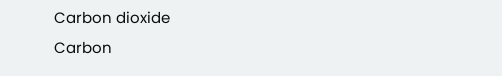Carbon dioxide
Carbon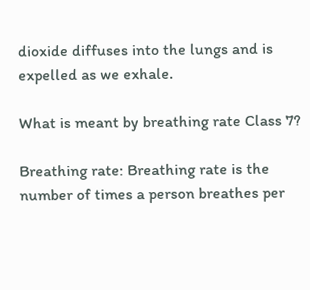dioxide diffuses into the lungs and is expelled as we exhale.

What is meant by breathing rate Class 7?

Breathing rate: Breathing rate is the number of times a person breathes per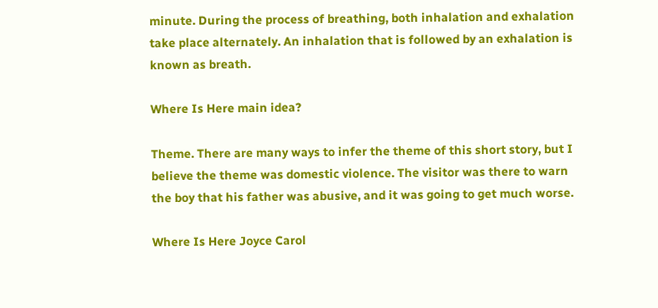minute. During the process of breathing, both inhalation and exhalation take place alternately. An inhalation that is followed by an exhalation is known as breath.

Where Is Here main idea?

Theme. There are many ways to infer the theme of this short story, but I believe the theme was domestic violence. The visitor was there to warn the boy that his father was abusive, and it was going to get much worse.

Where Is Here Joyce Carol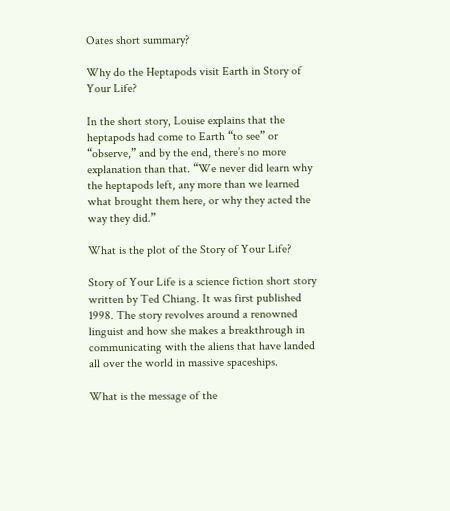Oates short summary?

Why do the Heptapods visit Earth in Story of Your Life?

In the short story, Louise explains that the heptapods had come to Earth “to see” or “observe,” and by the end, there’s no more explanation than that. “We never did learn why the heptapods left, any more than we learned what brought them here, or why they acted the way they did.”

What is the plot of the Story of Your Life?

Story of Your Life is a science fiction short story written by Ted Chiang. It was first published 1998. The story revolves around a renowned linguist and how she makes a breakthrough in communicating with the aliens that have landed all over the world in massive spaceships.

What is the message of the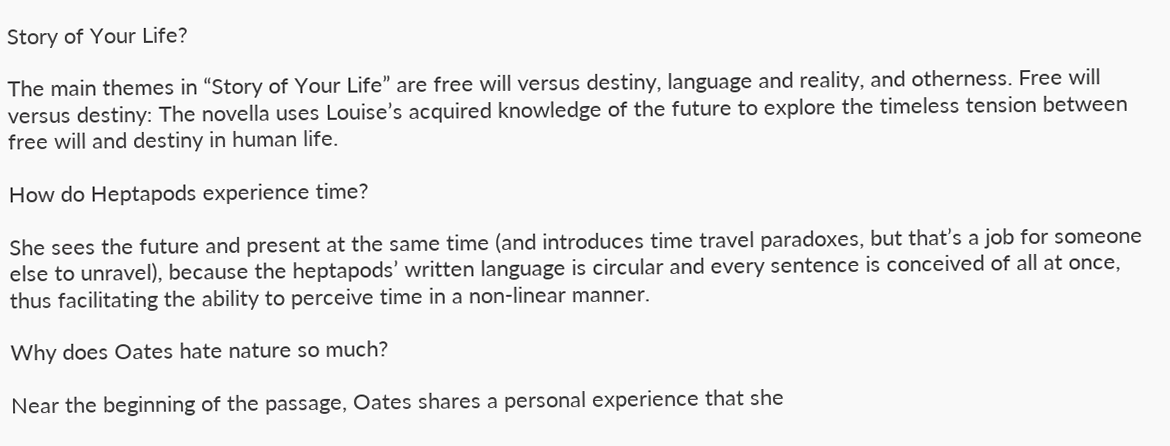Story of Your Life?

The main themes in “Story of Your Life” are free will versus destiny, language and reality, and otherness. Free will versus destiny: The novella uses Louise’s acquired knowledge of the future to explore the timeless tension between free will and destiny in human life.

How do Heptapods experience time?

She sees the future and present at the same time (and introduces time travel paradoxes, but that’s a job for someone else to unravel), because the heptapods’ written language is circular and every sentence is conceived of all at once, thus facilitating the ability to perceive time in a non-linear manner.

Why does Oates hate nature so much?

Near the beginning of the passage, Oates shares a personal experience that she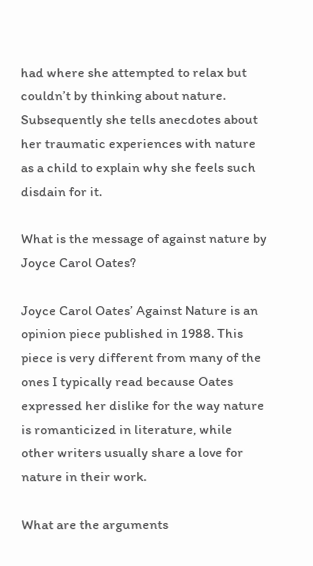had where she attempted to relax but couldn’t by thinking about nature. Subsequently she tells anecdotes about her traumatic experiences with nature as a child to explain why she feels such disdain for it.

What is the message of against nature by Joyce Carol Oates?

Joyce Carol Oates’ Against Nature is an opinion piece published in 1988. This piece is very different from many of the ones I typically read because Oates expressed her dislike for the way nature is romanticized in literature, while other writers usually share a love for nature in their work.

What are the arguments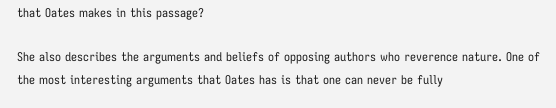that Oates makes in this passage?

She also describes the arguments and beliefs of opposing authors who reverence nature. One of the most interesting arguments that Oates has is that one can never be fully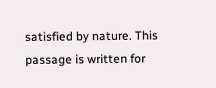satisfied by nature. This passage is written for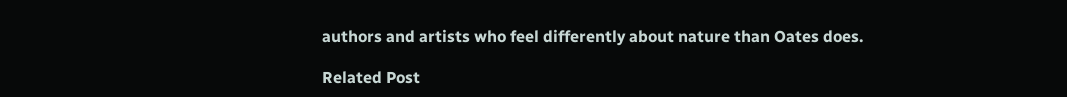authors and artists who feel differently about nature than Oates does.

Related Post